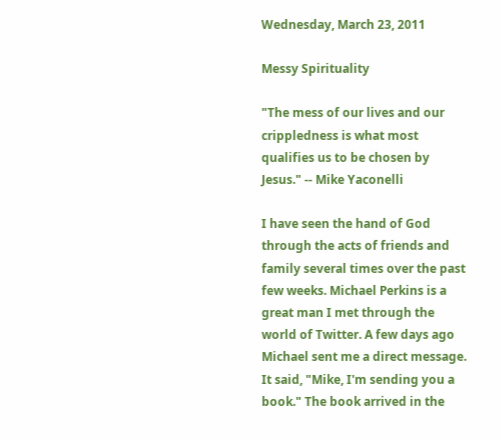Wednesday, March 23, 2011

Messy Spirituality

"The mess of our lives and our crippledness is what most qualifies us to be chosen by Jesus." -- Mike Yaconelli

I have seen the hand of God through the acts of friends and family several times over the past few weeks. Michael Perkins is a great man I met through the world of Twitter. A few days ago Michael sent me a direct message. It said, "Mike, I'm sending you a book." The book arrived in the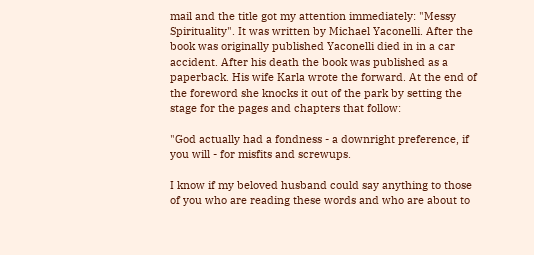mail and the title got my attention immediately: "Messy Spirituality". It was written by Michael Yaconelli. After the book was originally published Yaconelli died in in a car accident. After his death the book was published as a paperback. His wife Karla wrote the forward. At the end of the foreword she knocks it out of the park by setting the stage for the pages and chapters that follow:

"God actually had a fondness - a downright preference, if you will - for misfits and screwups.

I know if my beloved husband could say anything to those of you who are reading these words and who are about to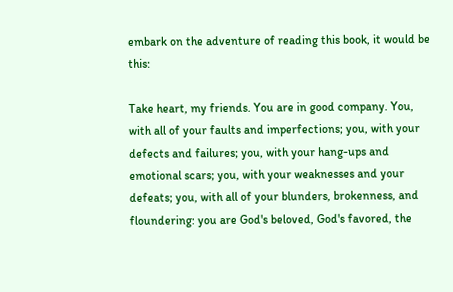embark on the adventure of reading this book, it would be this:

Take heart, my friends. You are in good company. You, with all of your faults and imperfections; you, with your defects and failures; you, with your hang-ups and emotional scars; you, with your weaknesses and your defeats; you, with all of your blunders, brokenness, and floundering: you are God's beloved, God's favored, the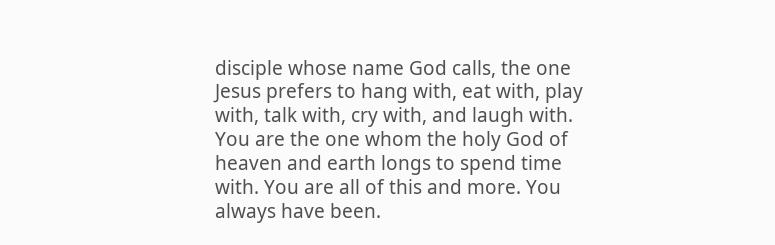disciple whose name God calls, the one Jesus prefers to hang with, eat with, play with, talk with, cry with, and laugh with. You are the one whom the holy God of heaven and earth longs to spend time with. You are all of this and more. You always have been.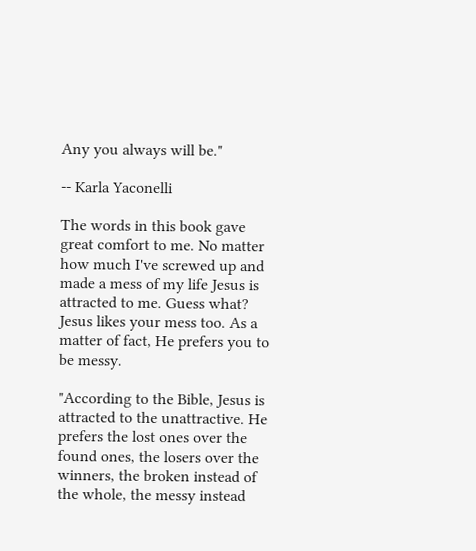Any you always will be."

-- Karla Yaconelli

The words in this book gave great comfort to me. No matter how much I've screwed up and made a mess of my life Jesus is attracted to me. Guess what? Jesus likes your mess too. As a matter of fact, He prefers you to be messy.

"According to the Bible, Jesus is attracted to the unattractive. He prefers the lost ones over the found ones, the losers over the winners, the broken instead of the whole, the messy instead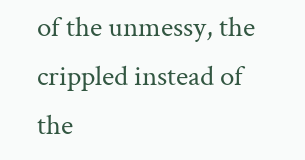of the unmessy, the crippled instead of the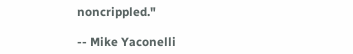noncrippled."

-- Mike Yaconelli